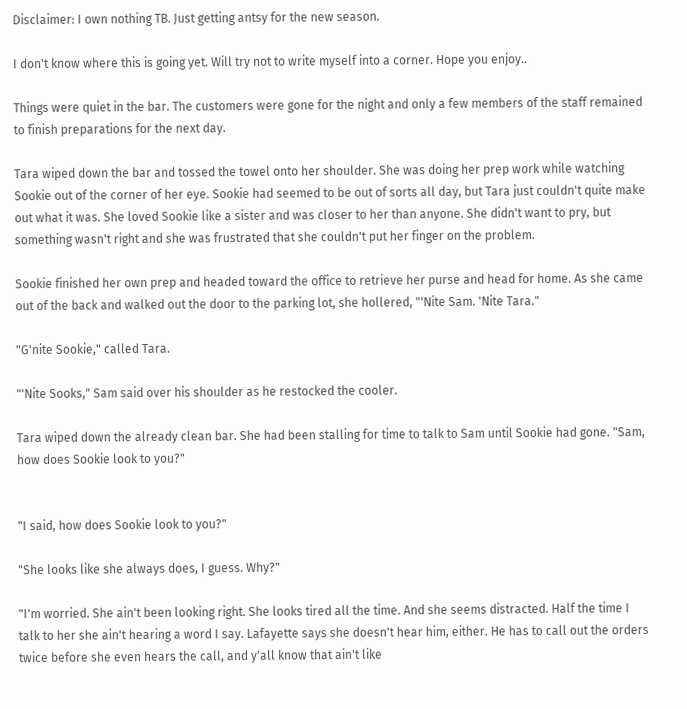Disclaimer: I own nothing TB. Just getting antsy for the new season.

I don't know where this is going yet. Will try not to write myself into a corner. Hope you enjoy..

Things were quiet in the bar. The customers were gone for the night and only a few members of the staff remained to finish preparations for the next day.

Tara wiped down the bar and tossed the towel onto her shoulder. She was doing her prep work while watching Sookie out of the corner of her eye. Sookie had seemed to be out of sorts all day, but Tara just couldn't quite make out what it was. She loved Sookie like a sister and was closer to her than anyone. She didn't want to pry, but something wasn't right and she was frustrated that she couldn't put her finger on the problem.

Sookie finished her own prep and headed toward the office to retrieve her purse and head for home. As she came out of the back and walked out the door to the parking lot, she hollered, "'Nite Sam. 'Nite Tara."

"G'nite Sookie," called Tara.

"'Nite Sooks," Sam said over his shoulder as he restocked the cooler.

Tara wiped down the already clean bar. She had been stalling for time to talk to Sam until Sookie had gone. "Sam, how does Sookie look to you?"


"I said, how does Sookie look to you?"

"She looks like she always does, I guess. Why?"

"I'm worried. She ain't been looking right. She looks tired all the time. And she seems distracted. Half the time I talk to her she ain't hearing a word I say. Lafayette says she doesn't hear him, either. He has to call out the orders twice before she even hears the call, and y'all know that ain't like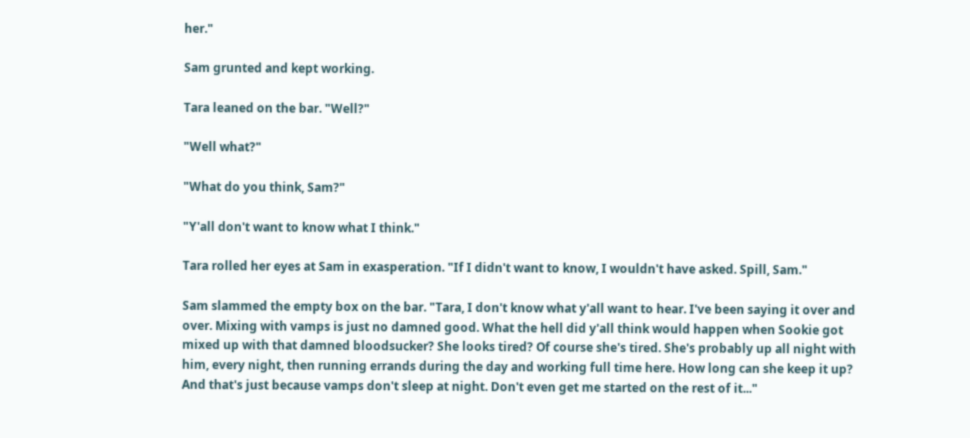her."

Sam grunted and kept working.

Tara leaned on the bar. "Well?"

"Well what?"

"What do you think, Sam?"

"Y'all don't want to know what I think."

Tara rolled her eyes at Sam in exasperation. "If I didn't want to know, I wouldn't have asked. Spill, Sam."

Sam slammed the empty box on the bar. "Tara, I don't know what y'all want to hear. I've been saying it over and over. Mixing with vamps is just no damned good. What the hell did y'all think would happen when Sookie got mixed up with that damned bloodsucker? She looks tired? Of course she's tired. She's probably up all night with him, every night, then running errands during the day and working full time here. How long can she keep it up? And that's just because vamps don't sleep at night. Don't even get me started on the rest of it..."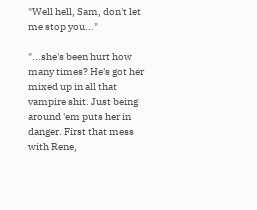"Well hell, Sam, don't let me stop you..."

"...she's been hurt how many times? He's got her mixed up in all that vampire shit. Just being around 'em puts her in danger. First that mess with Rene,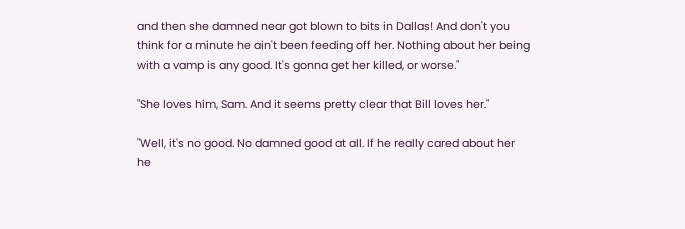and then she damned near got blown to bits in Dallas! And don't you think for a minute he ain't been feeding off her. Nothing about her being with a vamp is any good. It's gonna get her killed, or worse."

"She loves him, Sam. And it seems pretty clear that Bill loves her."

"Well, it's no good. No damned good at all. If he really cared about her he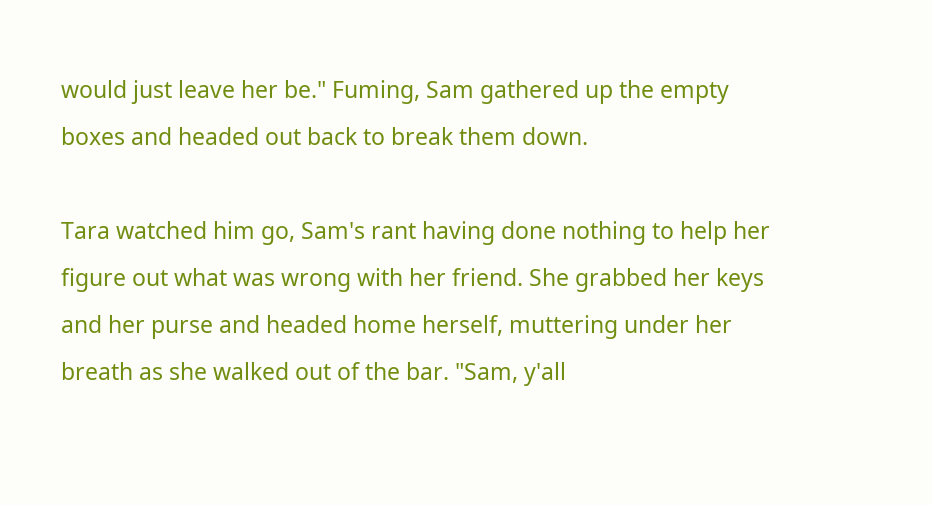would just leave her be." Fuming, Sam gathered up the empty boxes and headed out back to break them down.

Tara watched him go, Sam's rant having done nothing to help her figure out what was wrong with her friend. She grabbed her keys and her purse and headed home herself, muttering under her breath as she walked out of the bar. "Sam, y'all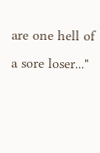are one hell of a sore loser..."